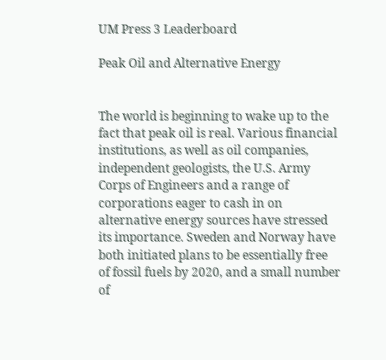UM Press 3 Leaderboard

Peak Oil and Alternative Energy


The world is beginning to wake up to the fact that peak oil is real. Various financial institutions, as well as oil companies, independent geologists, the U.S. Army Corps of Engineers and a range of corporations eager to cash in on alternative energy sources have stressed its importance. Sweden and Norway have both initiated plans to be essentially free of fossil fuels by 2020, and a small number of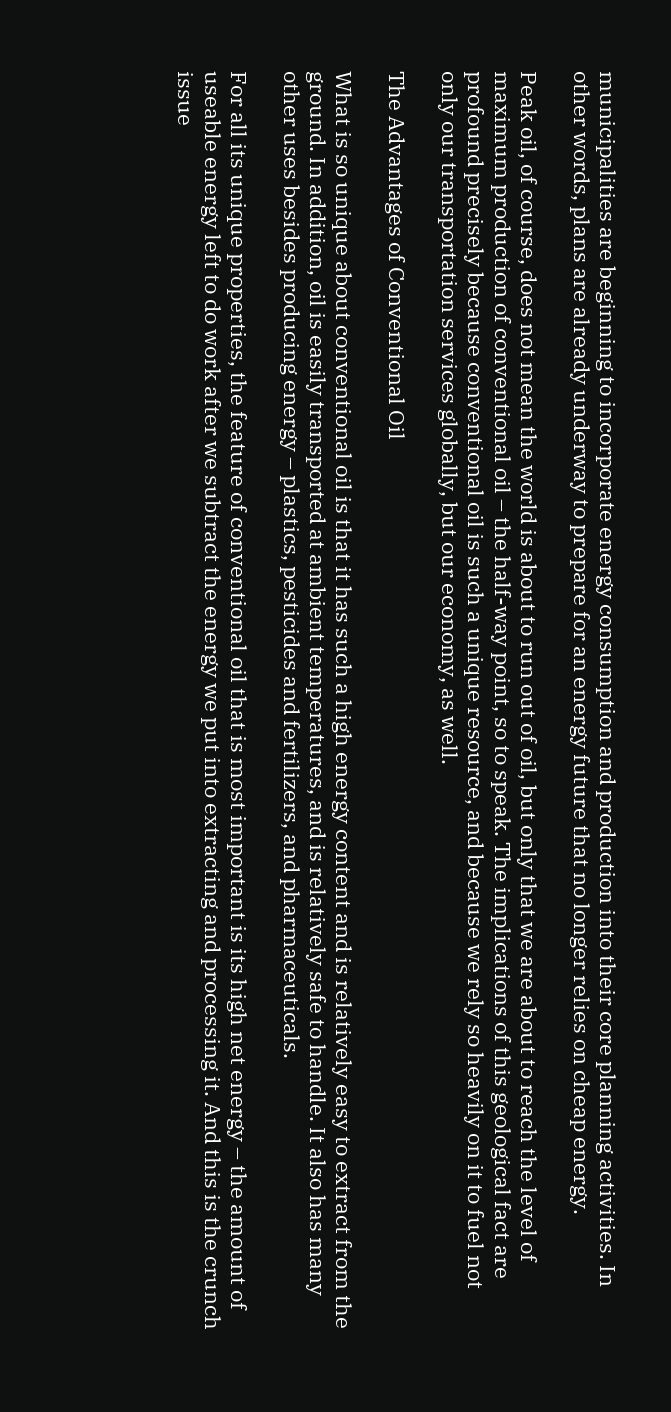municipalities are beginning to incorporate energy consumption and production into their core planning activities. In other words, plans are already underway to prepare for an energy future that no longer relies on cheap energy.

Peak oil, of course, does not mean the world is about to run out of oil, but only that we are about to reach the level of maximum production of conventional oil – the half-way point, so to speak. The implications of this geological fact are profound precisely because conventional oil is such a unique resource, and because we rely so heavily on it to fuel not only our transportation services globally, but our economy, as well.

The Advantages of Conventional Oil

What is so unique about conventional oil is that it has such a high energy content and is relatively easy to extract from the ground. In addition, oil is easily transported at ambient temperatures, and is relatively safe to handle. It also has many other uses besides producing energy – plastics, pesticides and fertilizers, and pharmaceuticals.

For all its unique properties, the feature of conventional oil that is most important is its high net energy – the amount of useable energy left to do work after we subtract the energy we put into extracting and processing it. And this is the crunch issue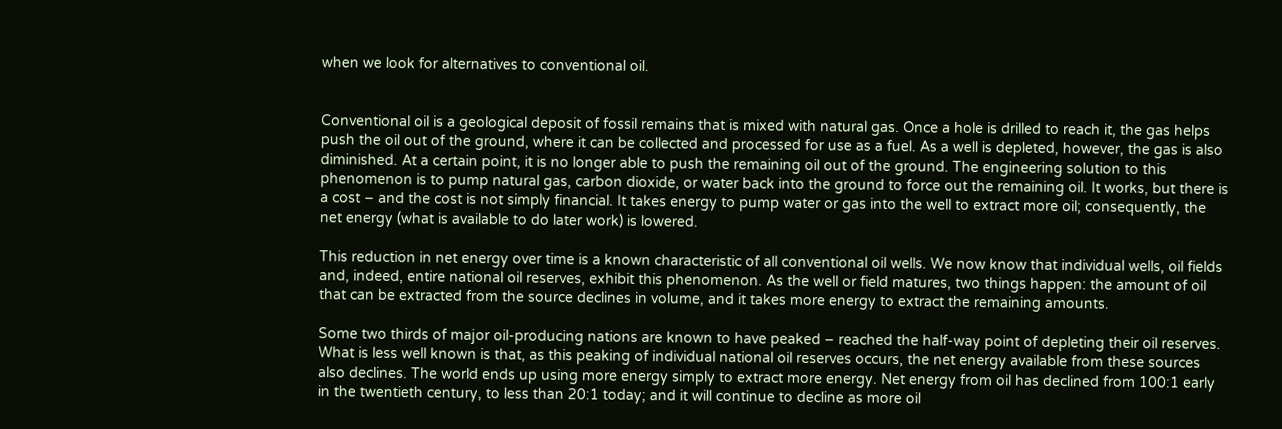when we look for alternatives to conventional oil.


Conventional oil is a geological deposit of fossil remains that is mixed with natural gas. Once a hole is drilled to reach it, the gas helps push the oil out of the ground, where it can be collected and processed for use as a fuel. As a well is depleted, however, the gas is also diminished. At a certain point, it is no longer able to push the remaining oil out of the ground. The engineering solution to this phenomenon is to pump natural gas, carbon dioxide, or water back into the ground to force out the remaining oil. It works, but there is a cost – and the cost is not simply financial. It takes energy to pump water or gas into the well to extract more oil; consequently, the net energy (what is available to do later work) is lowered.

This reduction in net energy over time is a known characteristic of all conventional oil wells. We now know that individual wells, oil fields and, indeed, entire national oil reserves, exhibit this phenomenon. As the well or field matures, two things happen: the amount of oil that can be extracted from the source declines in volume, and it takes more energy to extract the remaining amounts.

Some two thirds of major oil-producing nations are known to have peaked – reached the half-way point of depleting their oil reserves. What is less well known is that, as this peaking of individual national oil reserves occurs, the net energy available from these sources also declines. The world ends up using more energy simply to extract more energy. Net energy from oil has declined from 100:1 early in the twentieth century, to less than 20:1 today; and it will continue to decline as more oil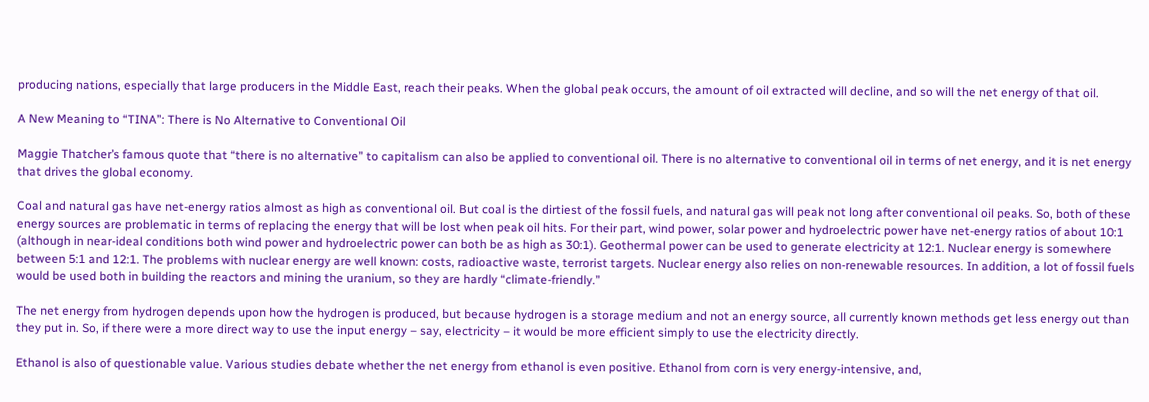producing nations, especially that large producers in the Middle East, reach their peaks. When the global peak occurs, the amount of oil extracted will decline, and so will the net energy of that oil.

A New Meaning to “TINA”: There is No Alternative to Conventional Oil

Maggie Thatcher’s famous quote that “there is no alternative” to capitalism can also be applied to conventional oil. There is no alternative to conventional oil in terms of net energy, and it is net energy that drives the global economy.

Coal and natural gas have net-energy ratios almost as high as conventional oil. But coal is the dirtiest of the fossil fuels, and natural gas will peak not long after conventional oil peaks. So, both of these energy sources are problematic in terms of replacing the energy that will be lost when peak oil hits. For their part, wind power, solar power and hydroelectric power have net-energy ratios of about 10:1 (although in near-ideal conditions both wind power and hydroelectric power can both be as high as 30:1). Geothermal power can be used to generate electricity at 12:1. Nuclear energy is somewhere between 5:1 and 12:1. The problems with nuclear energy are well known: costs, radioactive waste, terrorist targets. Nuclear energy also relies on non-renewable resources. In addition, a lot of fossil fuels would be used both in building the reactors and mining the uranium, so they are hardly “climate-friendly.”

The net energy from hydrogen depends upon how the hydrogen is produced, but because hydrogen is a storage medium and not an energy source, all currently known methods get less energy out than they put in. So, if there were a more direct way to use the input energy – say, electricity – it would be more efficient simply to use the electricity directly.

Ethanol is also of questionable value. Various studies debate whether the net energy from ethanol is even positive. Ethanol from corn is very energy-intensive, and,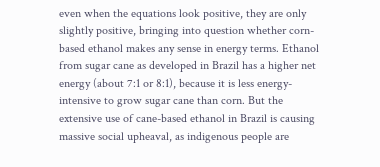even when the equations look positive, they are only slightly positive, bringing into question whether corn-based ethanol makes any sense in energy terms. Ethanol from sugar cane as developed in Brazil has a higher net energy (about 7:1 or 8:1), because it is less energy-intensive to grow sugar cane than corn. But the extensive use of cane-based ethanol in Brazil is causing massive social upheaval, as indigenous people are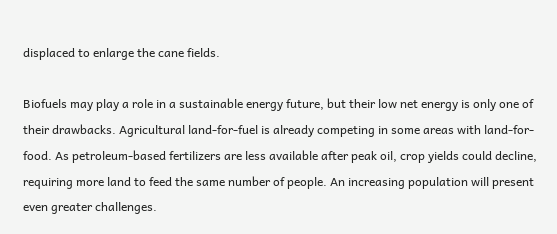displaced to enlarge the cane fields.

Biofuels may play a role in a sustainable energy future, but their low net energy is only one of their drawbacks. Agricultural land-for-fuel is already competing in some areas with land-for-food. As petroleum-based fertilizers are less available after peak oil, crop yields could decline, requiring more land to feed the same number of people. An increasing population will present even greater challenges.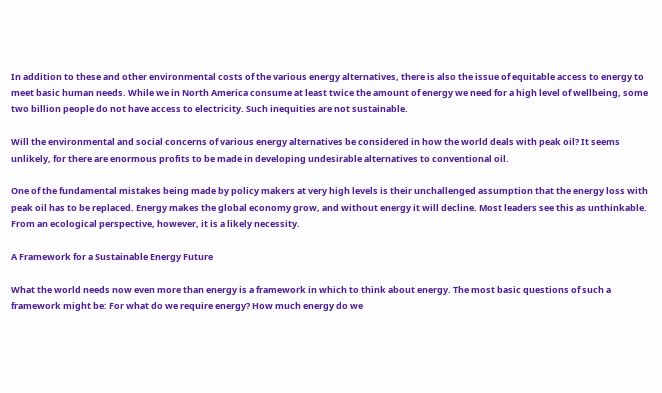In addition to these and other environmental costs of the various energy alternatives, there is also the issue of equitable access to energy to meet basic human needs. While we in North America consume at least twice the amount of energy we need for a high level of wellbeing, some two billion people do not have access to electricity. Such inequities are not sustainable.

Will the environmental and social concerns of various energy alternatives be considered in how the world deals with peak oil? It seems unlikely, for there are enormous profits to be made in developing undesirable alternatives to conventional oil.

One of the fundamental mistakes being made by policy makers at very high levels is their unchallenged assumption that the energy loss with peak oil has to be replaced. Energy makes the global economy grow, and without energy it will decline. Most leaders see this as unthinkable. From an ecological perspective, however, it is a likely necessity.

A Framework for a Sustainable Energy Future

What the world needs now even more than energy is a framework in which to think about energy. The most basic questions of such a framework might be: For what do we require energy? How much energy do we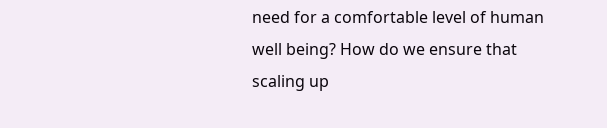need for a comfortable level of human well being? How do we ensure that scaling up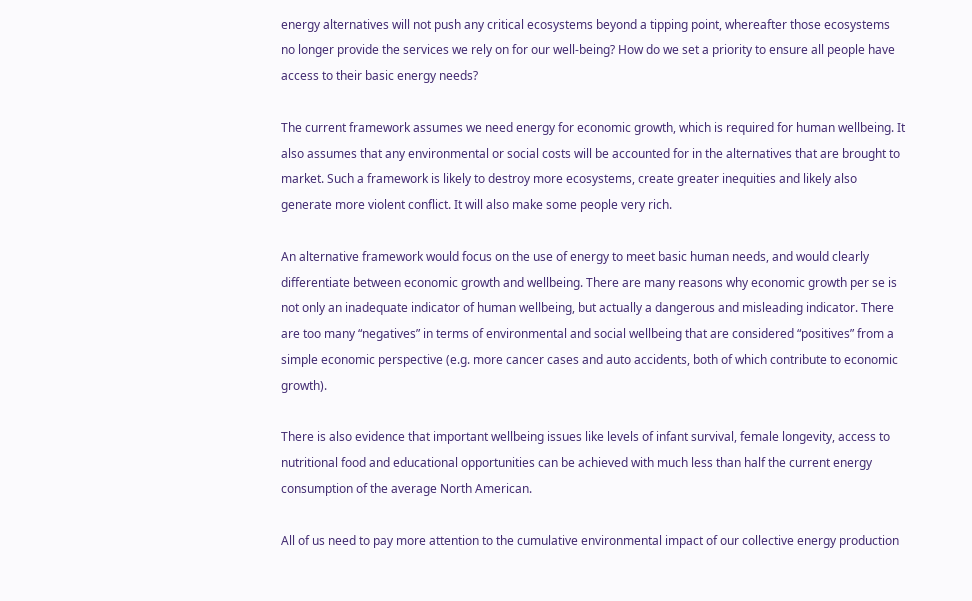energy alternatives will not push any critical ecosystems beyond a tipping point, whereafter those ecosystems no longer provide the services we rely on for our well-being? How do we set a priority to ensure all people have access to their basic energy needs?

The current framework assumes we need energy for economic growth, which is required for human wellbeing. It also assumes that any environmental or social costs will be accounted for in the alternatives that are brought to market. Such a framework is likely to destroy more ecosystems, create greater inequities and likely also generate more violent conflict. It will also make some people very rich.

An alternative framework would focus on the use of energy to meet basic human needs, and would clearly differentiate between economic growth and wellbeing. There are many reasons why economic growth per se is not only an inadequate indicator of human wellbeing, but actually a dangerous and misleading indicator. There are too many “negatives” in terms of environmental and social wellbeing that are considered “positives” from a simple economic perspective (e.g. more cancer cases and auto accidents, both of which contribute to economic growth).

There is also evidence that important wellbeing issues like levels of infant survival, female longevity, access to nutritional food and educational opportunities can be achieved with much less than half the current energy consumption of the average North American.

All of us need to pay more attention to the cumulative environmental impact of our collective energy production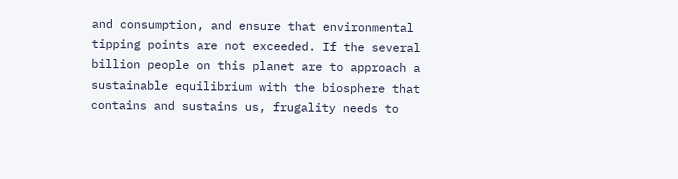and consumption, and ensure that environmental tipping points are not exceeded. If the several billion people on this planet are to approach a sustainable equilibrium with the biosphere that contains and sustains us, frugality needs to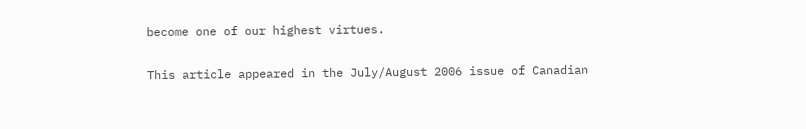become one of our highest virtues.

This article appeared in the July/August 2006 issue of Canadian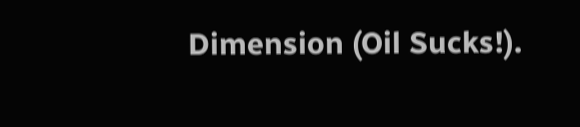Dimension (Oil Sucks!).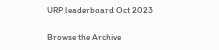URP leaderboard Oct 2023

Browse the Archive